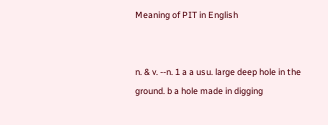Meaning of PIT in English


n. & v. --n. 1 a a usu. large deep hole in the ground. b a hole made in digging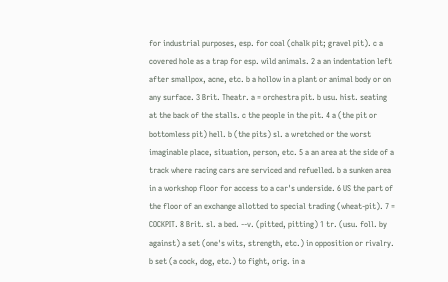for industrial purposes, esp. for coal (chalk pit; gravel pit). c a covered hole as a trap for esp. wild animals. 2 a an indentation left after smallpox, acne, etc. b a hollow in a plant or animal body or on any surface. 3 Brit. Theatr. a = orchestra pit. b usu. hist. seating at the back of the stalls. c the people in the pit. 4 a (the pit or bottomless pit) hell. b (the pits) sl. a wretched or the worst imaginable place, situation, person, etc. 5 a an area at the side of a track where racing cars are serviced and refuelled. b a sunken area in a workshop floor for access to a car's underside. 6 US the part of the floor of an exchange allotted to special trading (wheat-pit). 7 = COCKPIT. 8 Brit. sl. a bed. --v. (pitted, pitting) 1 tr. (usu. foll. by against) a set (one's wits, strength, etc.) in opposition or rivalry. b set (a cock, dog, etc.) to fight, orig. in a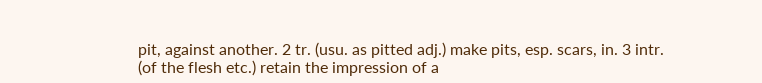pit, against another. 2 tr. (usu. as pitted adj.) make pits, esp. scars, in. 3 intr. (of the flesh etc.) retain the impression of a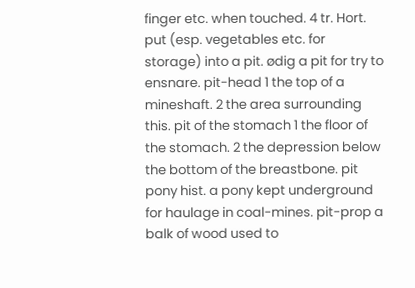finger etc. when touched. 4 tr. Hort. put (esp. vegetables etc. for storage) into a pit. ødig a pit for try to ensnare. pit-head 1 the top of a mineshaft. 2 the area surrounding this. pit of the stomach 1 the floor of the stomach. 2 the depression below the bottom of the breastbone. pit pony hist. a pony kept underground for haulage in coal-mines. pit-prop a balk of wood used to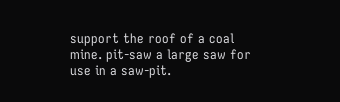support the roof of a coal mine. pit-saw a large saw for use in a saw-pit.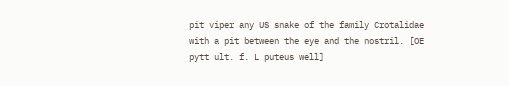pit viper any US snake of the family Crotalidae with a pit between the eye and the nostril. [OE pytt ult. f. L puteus well]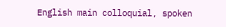English main colloquial, spoken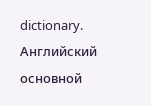dictionary.      Английский основной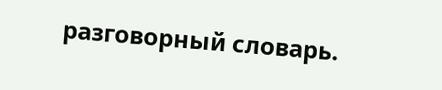разговорный словарь.